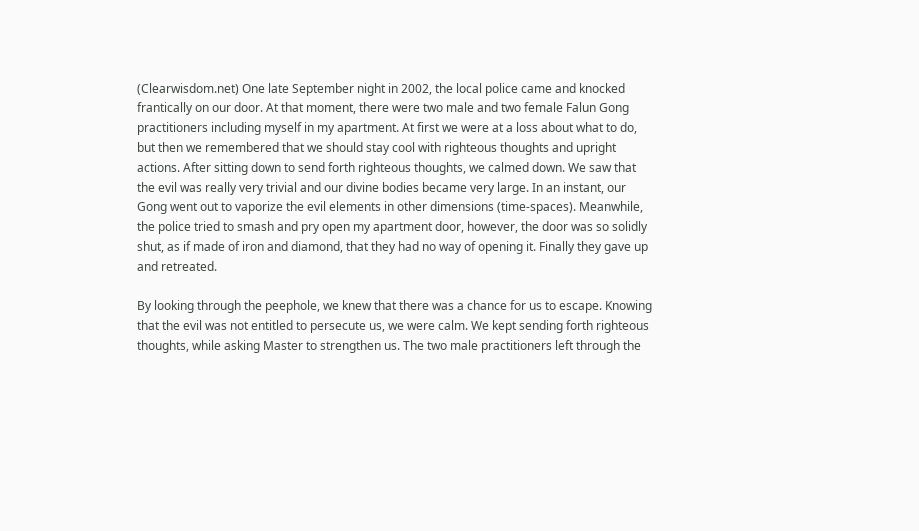(Clearwisdom.net) One late September night in 2002, the local police came and knocked frantically on our door. At that moment, there were two male and two female Falun Gong practitioners including myself in my apartment. At first we were at a loss about what to do, but then we remembered that we should stay cool with righteous thoughts and upright actions. After sitting down to send forth righteous thoughts, we calmed down. We saw that the evil was really very trivial and our divine bodies became very large. In an instant, our Gong went out to vaporize the evil elements in other dimensions (time-spaces). Meanwhile, the police tried to smash and pry open my apartment door, however, the door was so solidly shut, as if made of iron and diamond, that they had no way of opening it. Finally they gave up and retreated.

By looking through the peephole, we knew that there was a chance for us to escape. Knowing that the evil was not entitled to persecute us, we were calm. We kept sending forth righteous thoughts, while asking Master to strengthen us. The two male practitioners left through the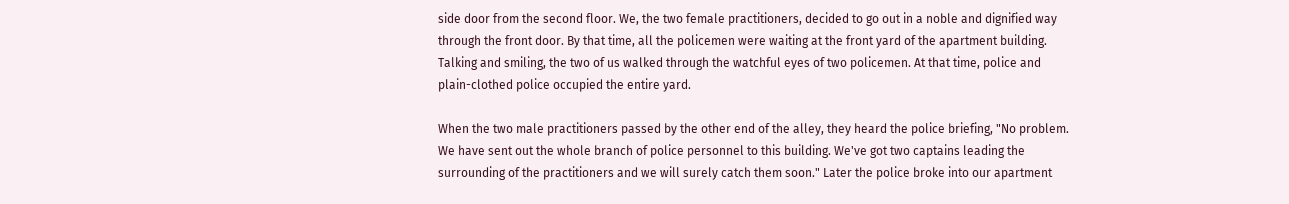side door from the second floor. We, the two female practitioners, decided to go out in a noble and dignified way through the front door. By that time, all the policemen were waiting at the front yard of the apartment building. Talking and smiling, the two of us walked through the watchful eyes of two policemen. At that time, police and plain-clothed police occupied the entire yard.

When the two male practitioners passed by the other end of the alley, they heard the police briefing, "No problem. We have sent out the whole branch of police personnel to this building. We've got two captains leading the surrounding of the practitioners and we will surely catch them soon." Later the police broke into our apartment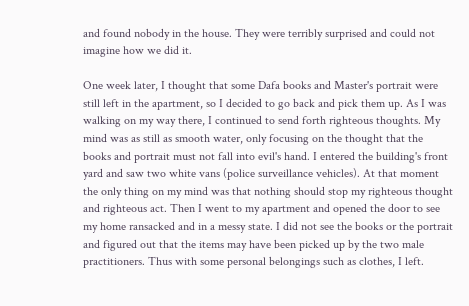and found nobody in the house. They were terribly surprised and could not imagine how we did it.

One week later, I thought that some Dafa books and Master's portrait were still left in the apartment, so I decided to go back and pick them up. As I was walking on my way there, I continued to send forth righteous thoughts. My mind was as still as smooth water, only focusing on the thought that the books and portrait must not fall into evil's hand. I entered the building's front yard and saw two white vans (police surveillance vehicles). At that moment the only thing on my mind was that nothing should stop my righteous thought and righteous act. Then I went to my apartment and opened the door to see my home ransacked and in a messy state. I did not see the books or the portrait and figured out that the items may have been picked up by the two male practitioners. Thus with some personal belongings such as clothes, I left.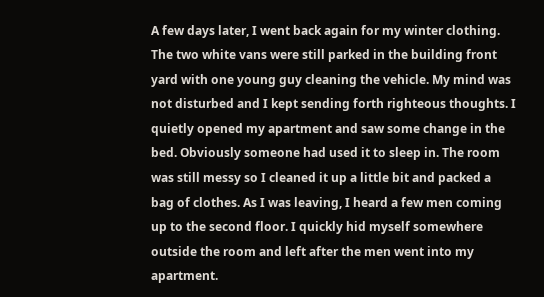A few days later, I went back again for my winter clothing. The two white vans were still parked in the building front yard with one young guy cleaning the vehicle. My mind was not disturbed and I kept sending forth righteous thoughts. I quietly opened my apartment and saw some change in the bed. Obviously someone had used it to sleep in. The room was still messy so I cleaned it up a little bit and packed a bag of clothes. As I was leaving, I heard a few men coming up to the second floor. I quickly hid myself somewhere outside the room and left after the men went into my apartment.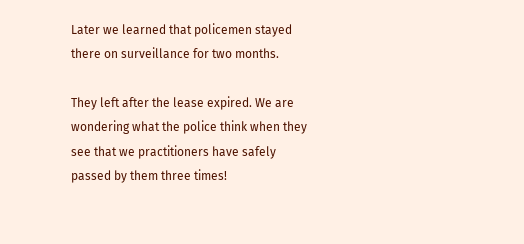Later we learned that policemen stayed there on surveillance for two months.

They left after the lease expired. We are wondering what the police think when they see that we practitioners have safely passed by them three times!